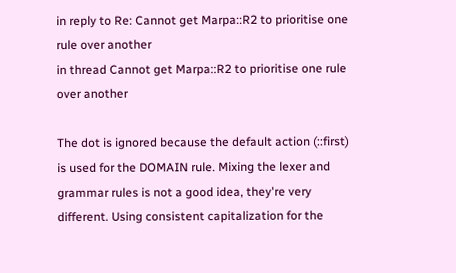in reply to Re: Cannot get Marpa::R2 to prioritise one rule over another
in thread Cannot get Marpa::R2 to prioritise one rule over another

The dot is ignored because the default action (::first) is used for the DOMAIN rule. Mixing the lexer and grammar rules is not a good idea, they're very different. Using consistent capitalization for the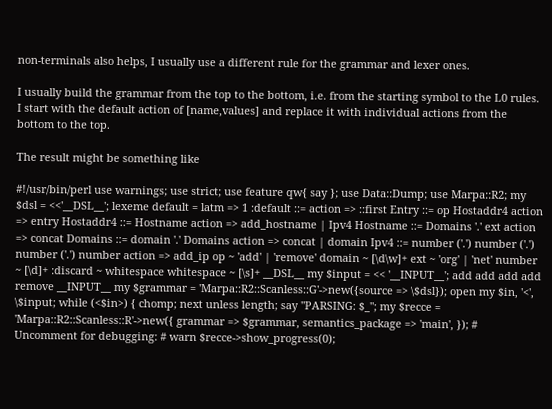non-terminals also helps, I usually use a different rule for the grammar and lexer ones.

I usually build the grammar from the top to the bottom, i.e. from the starting symbol to the L0 rules. I start with the default action of [name,values] and replace it with individual actions from the bottom to the top.

The result might be something like

#!/usr/bin/perl use warnings; use strict; use feature qw{ say }; use Data::Dump; use Marpa::R2; my $dsl = <<'__DSL__'; lexeme default = latm => 1 :default ::= action => ::first Entry ::= op Hostaddr4 action => entry Hostaddr4 ::= Hostname action => add_hostname | Ipv4 Hostname ::= Domains '.' ext action => concat Domains ::= domain '.' Domains action => concat | domain Ipv4 ::= number ('.') number ('.') number ('.') number action => add_ip op ~ 'add' | 'remove' domain ~ [\d\w]+ ext ~ 'org' | 'net' number ~ [\d]+ :discard ~ whitespace whitespace ~ [\s]+ __DSL__ my $input = << '__INPUT__'; add add add add remove __INPUT__ my $grammar = 'Marpa::R2::Scanless::G'->new({source => \$dsl}); open my $in, '<', \$input; while (<$in>) { chomp; next unless length; say "PARSING: $_"; my $recce = 'Marpa::R2::Scanless::R'->new({ grammar => $grammar, semantics_package => 'main', }); # Uncomment for debugging: # warn $recce->show_progress(0);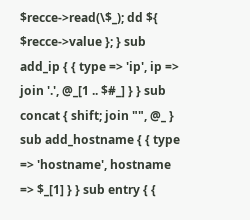$recce->read(\$_); dd ${ $recce->value }; } sub add_ip { { type => 'ip', ip => join '.', @_[1 .. $#_] } } sub concat { shift; join "", @_ } sub add_hostname { { type => 'hostname', hostname => $_[1] } } sub entry { {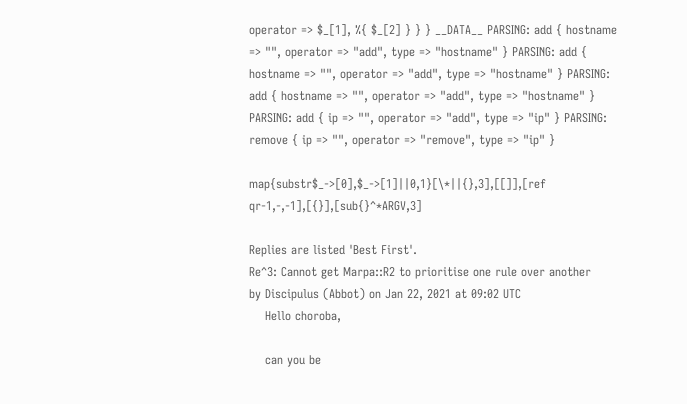operator => $_[1], %{ $_[2] } } } __DATA__ PARSING: add { hostname => "", operator => "add", type => "hostname" } PARSING: add { hostname => "", operator => "add", type => "hostname" } PARSING: add { hostname => "", operator => "add", type => "hostname" } PARSING: add { ip => "", operator => "add", type => "ip" } PARSING: remove { ip => "", operator => "remove", type => "ip" }

map{substr$_->[0],$_->[1]||0,1}[\*||{},3],[[]],[ref qr-1,-,-1],[{}],[sub{}^*ARGV,3]

Replies are listed 'Best First'.
Re^3: Cannot get Marpa::R2 to prioritise one rule over another
by Discipulus (Abbot) on Jan 22, 2021 at 09:02 UTC
    Hello choroba,

    can you be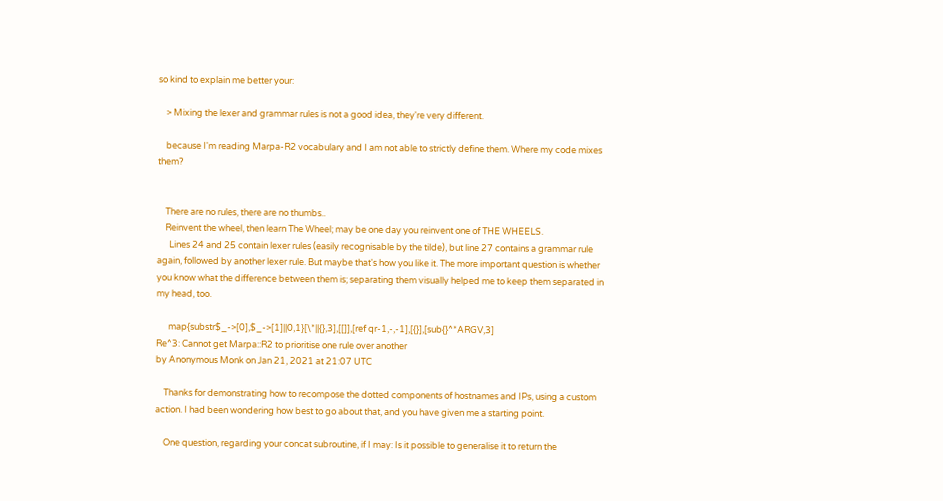so kind to explain me better your:

    > Mixing the lexer and grammar rules is not a good idea, they're very different.

    because I'm reading Marpa-R2 vocabulary and I am not able to strictly define them. Where my code mixes them?


    There are no rules, there are no thumbs..
    Reinvent the wheel, then learn The Wheel; may be one day you reinvent one of THE WHEELS.
      Lines 24 and 25 contain lexer rules (easily recognisable by the tilde), but line 27 contains a grammar rule again, followed by another lexer rule. But maybe that's how you like it. The more important question is whether you know what the difference between them is; separating them visually helped me to keep them separated in my head, too.

      map{substr$_->[0],$_->[1]||0,1}[\*||{},3],[[]],[ref qr-1,-,-1],[{}],[sub{}^*ARGV,3]
Re^3: Cannot get Marpa::R2 to prioritise one rule over another
by Anonymous Monk on Jan 21, 2021 at 21:07 UTC

    Thanks for demonstrating how to recompose the dotted components of hostnames and IPs, using a custom action. I had been wondering how best to go about that, and you have given me a starting point.

    One question, regarding your concat subroutine, if I may: Is it possible to generalise it to return the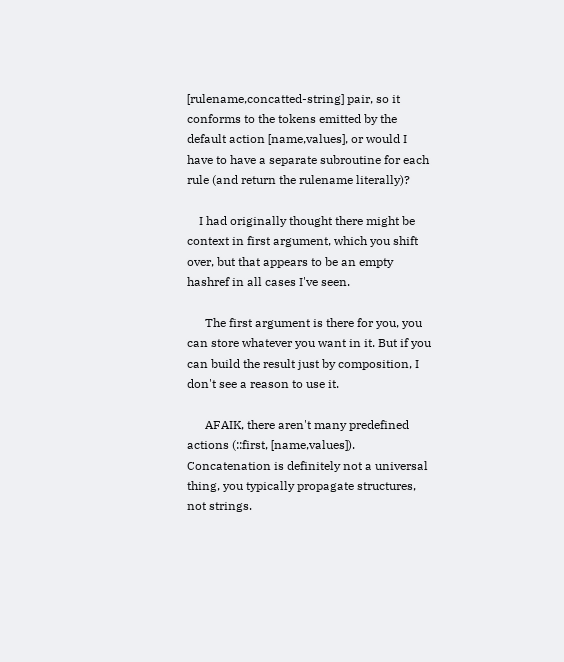[rulename,concatted-string] pair, so it conforms to the tokens emitted by the default action [name,values], or would I have to have a separate subroutine for each rule (and return the rulename literally)?

    I had originally thought there might be context in first argument, which you shift over, but that appears to be an empty hashref in all cases I've seen.

      The first argument is there for you, you can store whatever you want in it. But if you can build the result just by composition, I don't see a reason to use it.

      AFAIK, there aren't many predefined actions (::first, [name,values]). Concatenation is definitely not a universal thing, you typically propagate structures, not strings.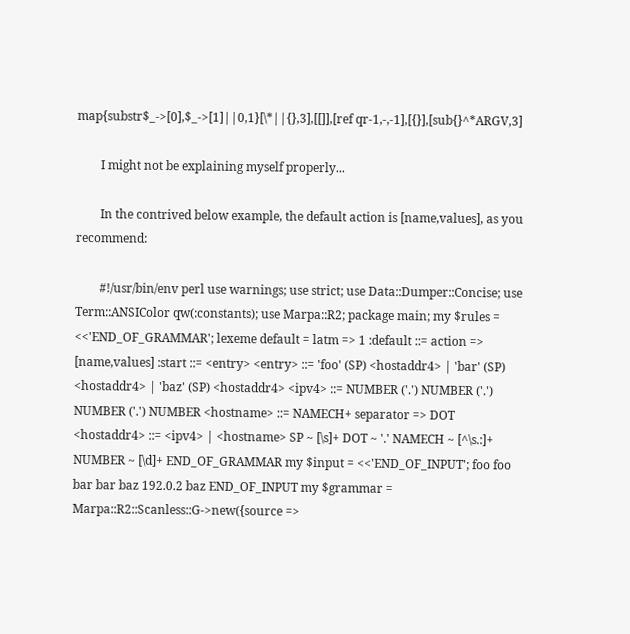map{substr$_->[0],$_->[1]||0,1}[\*||{},3],[[]],[ref qr-1,-,-1],[{}],[sub{}^*ARGV,3]

        I might not be explaining myself properly...

        In the contrived below example, the default action is [name,values], as you recommend:

        #!/usr/bin/env perl use warnings; use strict; use Data::Dumper::Concise; use Term::ANSIColor qw(:constants); use Marpa::R2; package main; my $rules = <<'END_OF_GRAMMAR'; lexeme default = latm => 1 :default ::= action => [name,values] :start ::= <entry> <entry> ::= 'foo' (SP) <hostaddr4> | 'bar' (SP) <hostaddr4> | 'baz' (SP) <hostaddr4> <ipv4> ::= NUMBER ('.') NUMBER ('.') NUMBER ('.') NUMBER <hostname> ::= NAMECH+ separator => DOT <hostaddr4> ::= <ipv4> | <hostname> SP ~ [\s]+ DOT ~ '.' NAMECH ~ [^\s.:]+ NUMBER ~ [\d]+ END_OF_GRAMMAR my $input = <<'END_OF_INPUT'; foo foo bar bar baz 192.0.2 baz END_OF_INPUT my $grammar = Marpa::R2::Scanless::G->new({source =>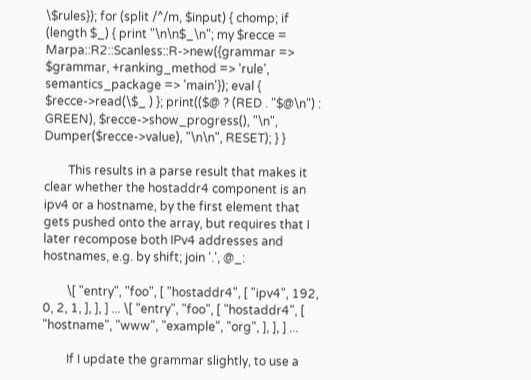\$rules}); for (split /^/m, $input) { chomp; if (length $_) { print "\n\n$_\n"; my $recce = Marpa::R2::Scanless::R->new({grammar => $grammar, +ranking_method => 'rule', semantics_package => 'main'}); eval { $recce->read(\$_ ) }; print(($@ ? (RED . "$@\n") : GREEN), $recce->show_progress(), "\n", Dumper($recce->value), "\n\n", RESET); } }

        This results in a parse result that makes it clear whether the hostaddr4 component is an ipv4 or a hostname, by the first element that gets pushed onto the array, but requires that I later recompose both IPv4 addresses and hostnames, e.g. by shift; join '.', @_:

        \[ "entry", "foo", [ "hostaddr4", [ "ipv4", 192, 0, 2, 1, ], ], ] ... \[ "entry", "foo", [ "hostaddr4", [ "hostname", "www", "example", "org", ], ], ] ...

        If I update the grammar slightly, to use a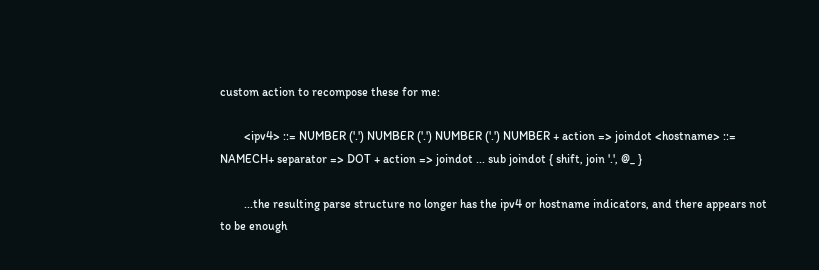custom action to recompose these for me:

        <ipv4> ::= NUMBER ('.') NUMBER ('.') NUMBER ('.') NUMBER + action => joindot <hostname> ::= NAMECH+ separator => DOT + action => joindot ... sub joindot { shift, join '.', @_ }

        ...the resulting parse structure no longer has the ipv4 or hostname indicators, and there appears not to be enough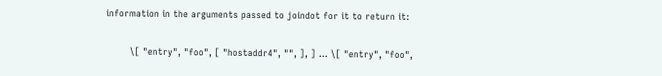information in the arguments passed to joindot for it to return it:

        \[ "entry", "foo", [ "hostaddr4", "", ], ] ... \[ "entry", "foo",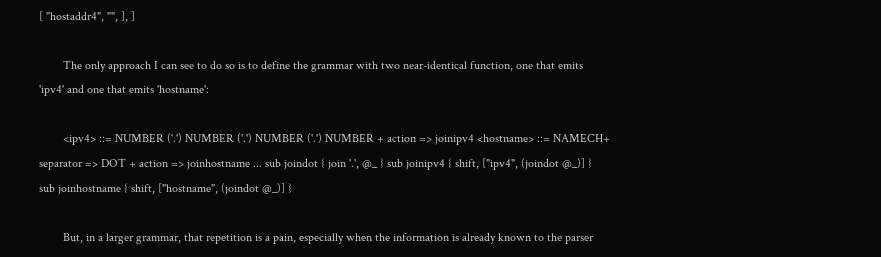[ "hostaddr4", "", ], ]

        The only approach I can see to do so is to define the grammar with two near-identical function, one that emits 'ipv4' and one that emits 'hostname':

        <ipv4> ::= NUMBER ('.') NUMBER ('.') NUMBER ('.') NUMBER + action => joinipv4 <hostname> ::= NAMECH+ separator => DOT + action => joinhostname ... sub joindot { join '.', @_ } sub joinipv4 { shift, ["ipv4", (joindot @_)] } sub joinhostname { shift, ["hostname", (joindot @_)] }

        But, in a larger grammar, that repetition is a pain, especially when the information is already known to the parser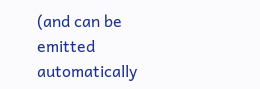(and can be emitted automatically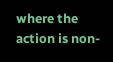where the action is non-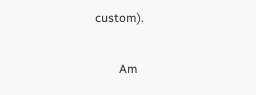custom).

        Am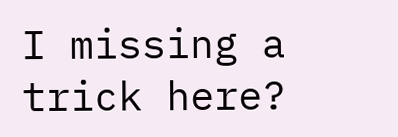I missing a trick here?